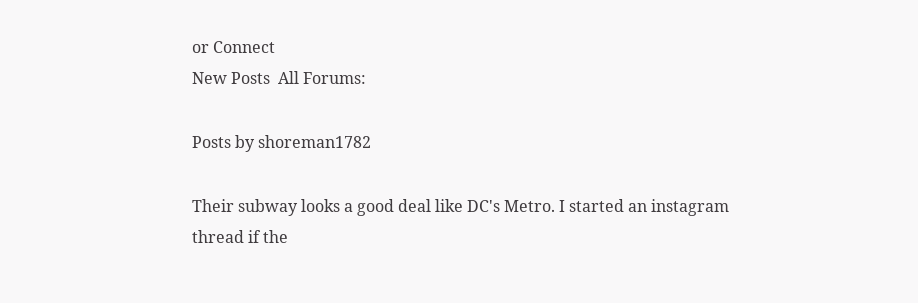or Connect
New Posts  All Forums:

Posts by shoreman1782

Their subway looks a good deal like DC's Metro. I started an instagram thread if the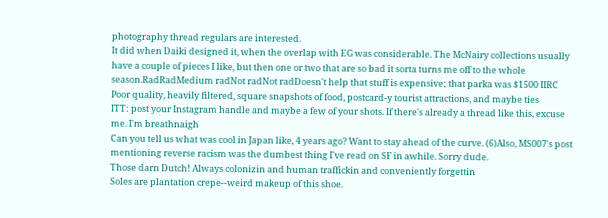photography thread regulars are interested.
It did when Daiki designed it, when the overlap with EG was considerable. The McNairy collections usually have a couple of pieces I like, but then one or two that are so bad it sorta turns me off to the whole season.RadRadMedium radNot radNot radDoesn't help that stuff is expensive; that parka was $1500 IIRC
Poor quality, heavily filtered, square snapshots of food, postcard-y tourist attractions, and maybe ties
ITT: post your Instagram handle and maybe a few of your shots. If there's already a thread like this, excuse me. I'm breathnaigh
Can you tell us what was cool in Japan like, 4 years ago? Want to stay ahead of the curve. (6)Also, MS007's post mentioning reverse racism was the dumbest thing I've read on SF in awhile. Sorry dude.
Those darn Dutch! Always colonizin and human traffickin and conveniently forgettin
Soles are plantation crepe--weird makeup of this shoe.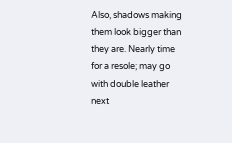Also, shadows making them look bigger than they are. Nearly time for a resole; may go with double leather next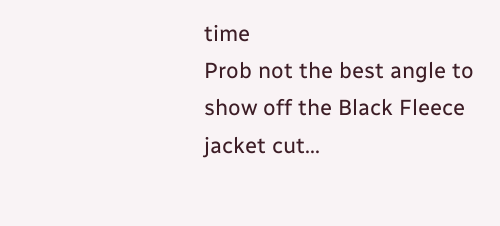time
Prob not the best angle to show off the Black Fleece jacket cut...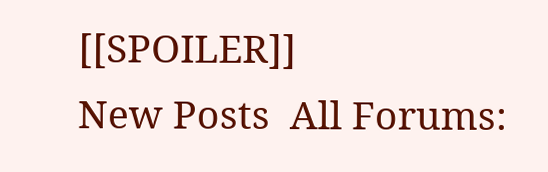[[SPOILER]]
New Posts  All Forums: